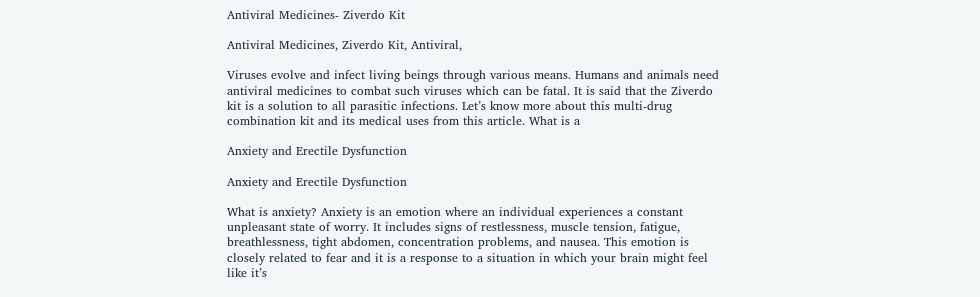Antiviral Medicines- Ziverdo Kit

Antiviral Medicines, Ziverdo Kit, Antiviral,

Viruses evolve and infect living beings through various means. Humans and animals need antiviral medicines to combat such viruses which can be fatal. It is said that the Ziverdo kit is a solution to all parasitic infections. Let’s know more about this multi-drug combination kit and its medical uses from this article. What is a

Anxiety and Erectile Dysfunction

Anxiety and Erectile Dysfunction

What is anxiety? Anxiety is an emotion where an individual experiences a constant unpleasant state of worry. It includes signs of restlessness, muscle tension, fatigue, breathlessness, tight abdomen, concentration problems, and nausea. This emotion is closely related to fear and it is a response to a situation in which your brain might feel like it’s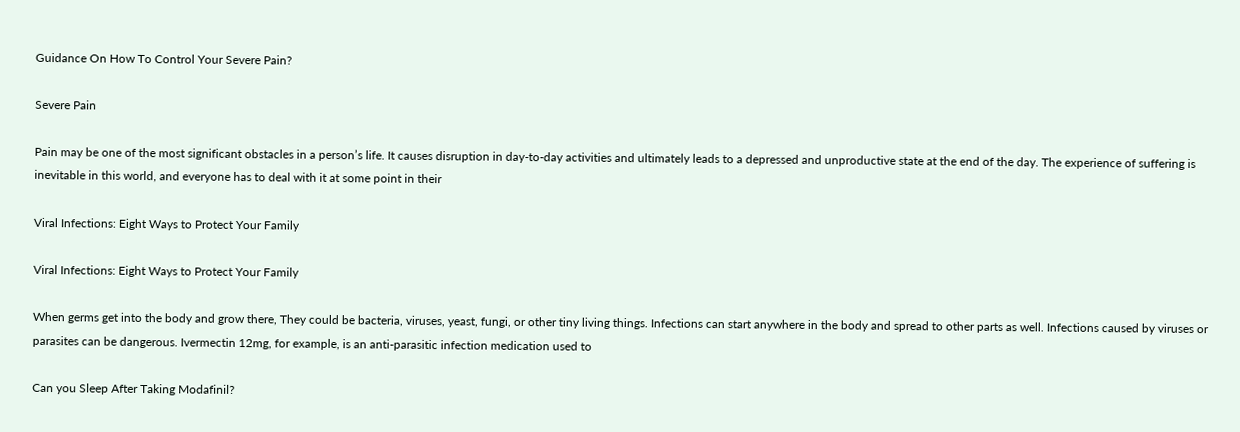Guidance On How To Control Your Severe Pain?

Severe Pain

Pain may be one of the most significant obstacles in a person’s life. It causes disruption in day-to-day activities and ultimately leads to a depressed and unproductive state at the end of the day. The experience of suffering is inevitable in this world, and everyone has to deal with it at some point in their

Viral Infections: Eight Ways to Protect Your Family

Viral Infections: Eight Ways to Protect Your Family

When germs get into the body and grow there, They could be bacteria, viruses, yeast, fungi, or other tiny living things. Infections can start anywhere in the body and spread to other parts as well. Infections caused by viruses or parasites can be dangerous. Ivermectin 12mg, for example, is an anti-parasitic infection medication used to

Can you Sleep After Taking Modafinil?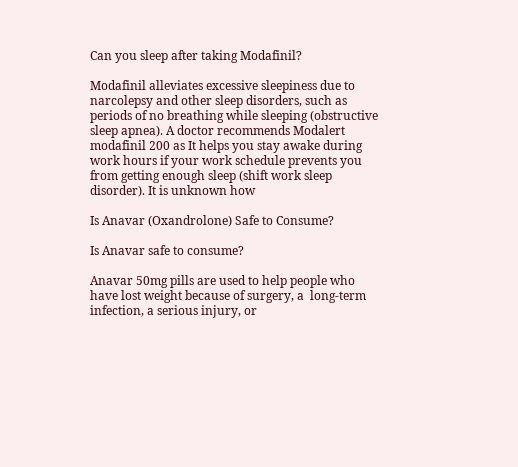Can you sleep after taking Modafinil?

Modafinil alleviates excessive sleepiness due to narcolepsy and other sleep disorders, such as periods of no breathing while sleeping (obstructive sleep apnea). A doctor recommends Modalert modafinil 200 as It helps you stay awake during work hours if your work schedule prevents you from getting enough sleep (shift work sleep disorder). It is unknown how

Is Anavar (Oxandrolone) Safe to Consume?

Is Anavar safe to consume?

Anavar 50mg pills are used to help people who have lost weight because of surgery, a  long-term infection, a serious injury, or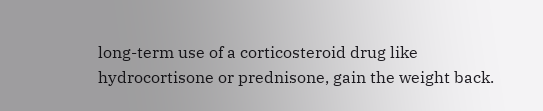long-term use of a corticosteroid drug like hydrocortisone or prednisone, gain the weight back.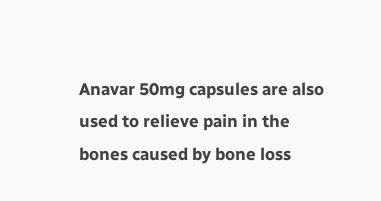Anavar 50mg capsules are also used to relieve pain in the bones caused by bone loss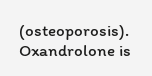(osteoporosis).  Oxandrolone is